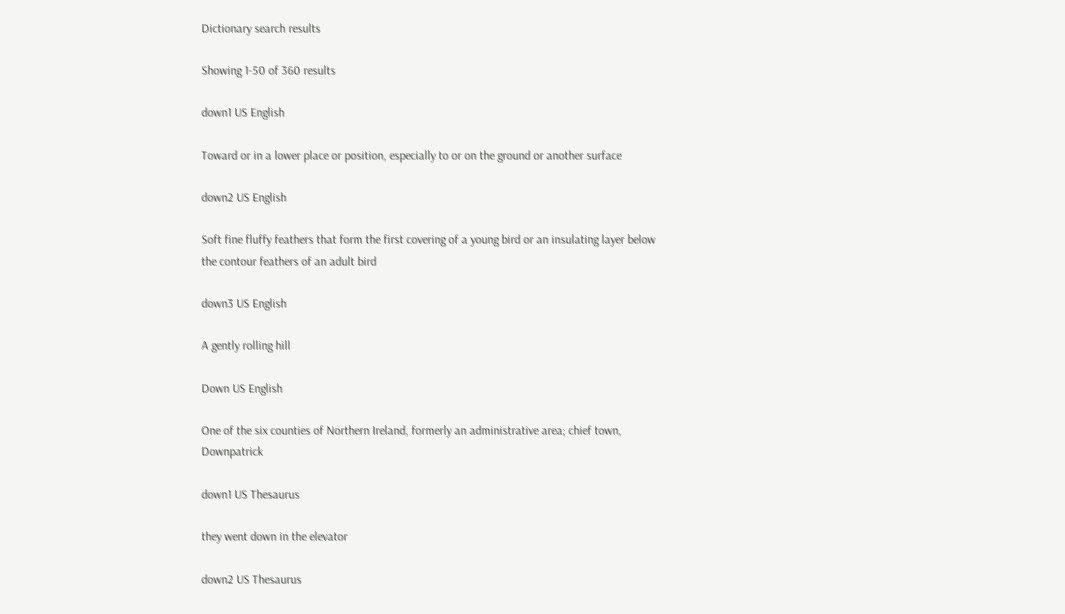Dictionary search results

Showing 1-50 of 360 results

down1 US English

Toward or in a lower place or position, especially to or on the ground or another surface

down2 US English

Soft fine fluffy feathers that form the first covering of a young bird or an insulating layer below the contour feathers of an adult bird

down3 US English

A gently rolling hill

Down US English

One of the six counties of Northern Ireland, formerly an administrative area; chief town, Downpatrick

down1 US Thesaurus

they went down in the elevator

down2 US Thesaurus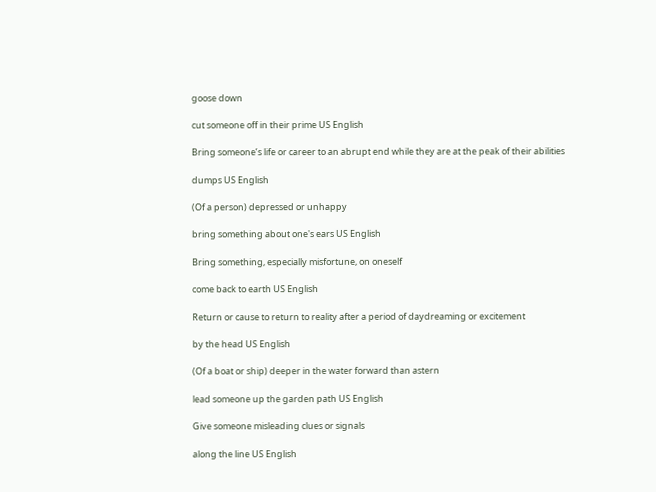goose down

cut someone off in their prime US English

Bring someone’s life or career to an abrupt end while they are at the peak of their abilities

dumps US English

(Of a person) depressed or unhappy

bring something about one's ears US English

Bring something, especially misfortune, on oneself

come back to earth US English

Return or cause to return to reality after a period of daydreaming or excitement

by the head US English

(Of a boat or ship) deeper in the water forward than astern

lead someone up the garden path US English

Give someone misleading clues or signals

along the line US English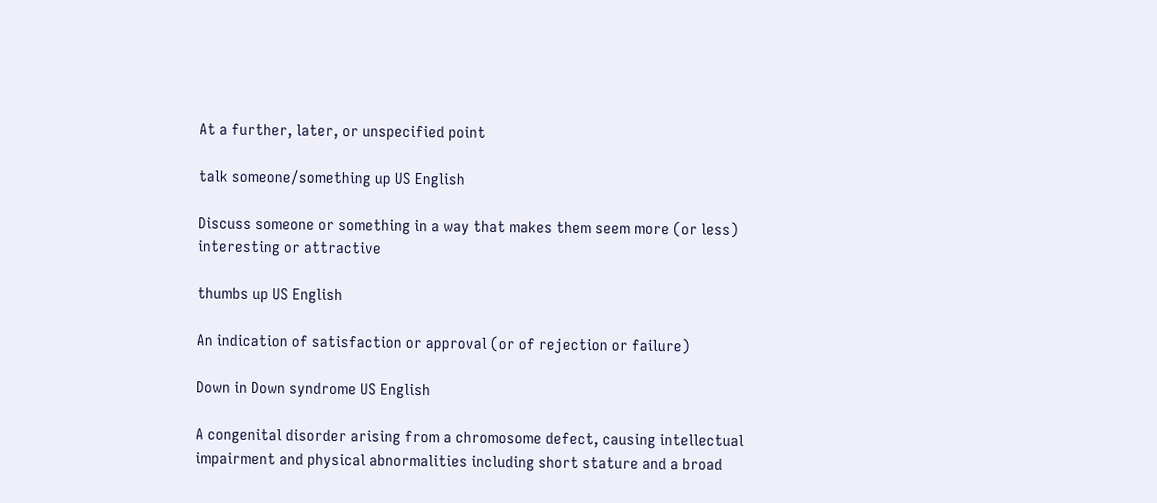At a further, later, or unspecified point

talk someone/something up US English

Discuss someone or something in a way that makes them seem more (or less) interesting or attractive

thumbs up US English

An indication of satisfaction or approval (or of rejection or failure)

Down in Down syndrome US English

A congenital disorder arising from a chromosome defect, causing intellectual impairment and physical abnormalities including short stature and a broad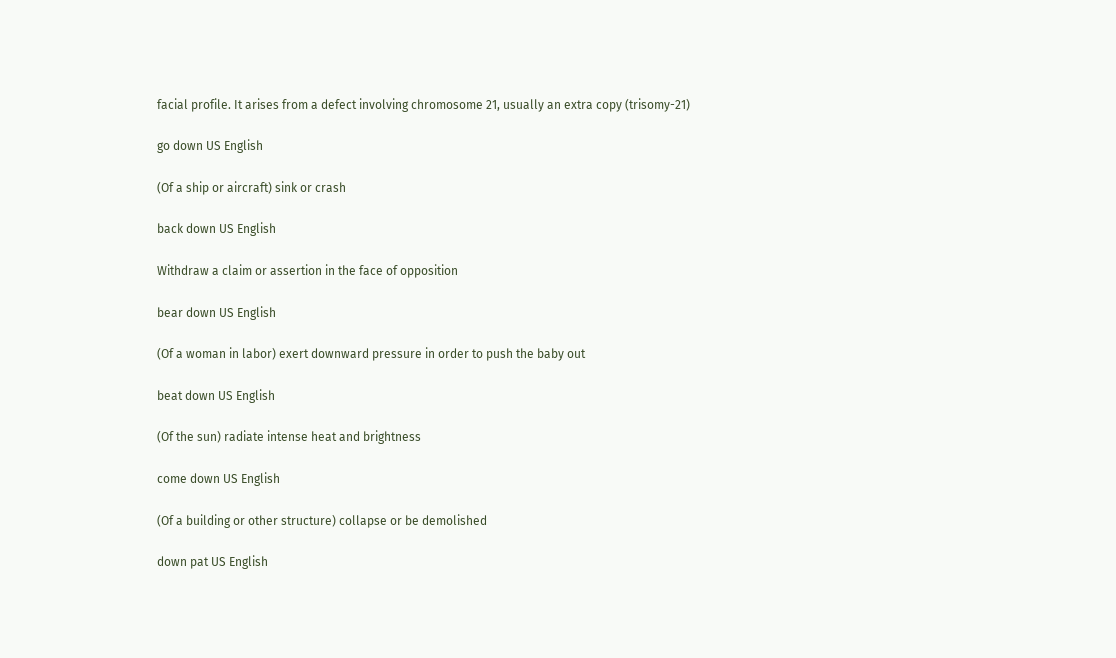facial profile. It arises from a defect involving chromosome 21, usually an extra copy (trisomy-21)

go down US English

(Of a ship or aircraft) sink or crash

back down US English

Withdraw a claim or assertion in the face of opposition

bear down US English

(Of a woman in labor) exert downward pressure in order to push the baby out

beat down US English

(Of the sun) radiate intense heat and brightness

come down US English

(Of a building or other structure) collapse or be demolished

down pat US English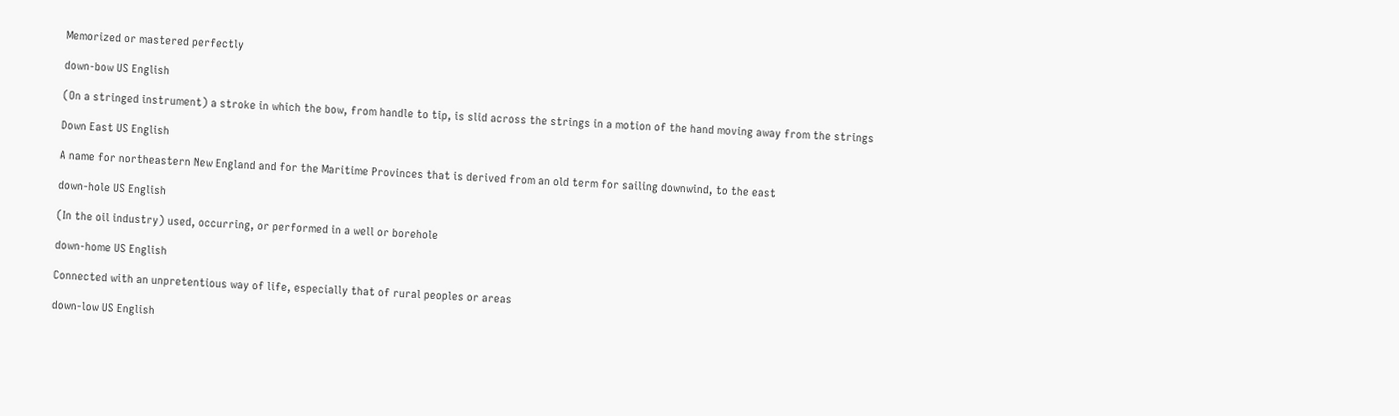Memorized or mastered perfectly

down-bow US English

(On a stringed instrument) a stroke in which the bow, from handle to tip, is slid across the strings in a motion of the hand moving away from the strings

Down East US English

A name for northeastern New England and for the Maritime Provinces that is derived from an old term for sailing downwind, to the east

down-hole US English

(In the oil industry) used, occurring, or performed in a well or borehole

down-home US English

Connected with an unpretentious way of life, especially that of rural peoples or areas

down-low US English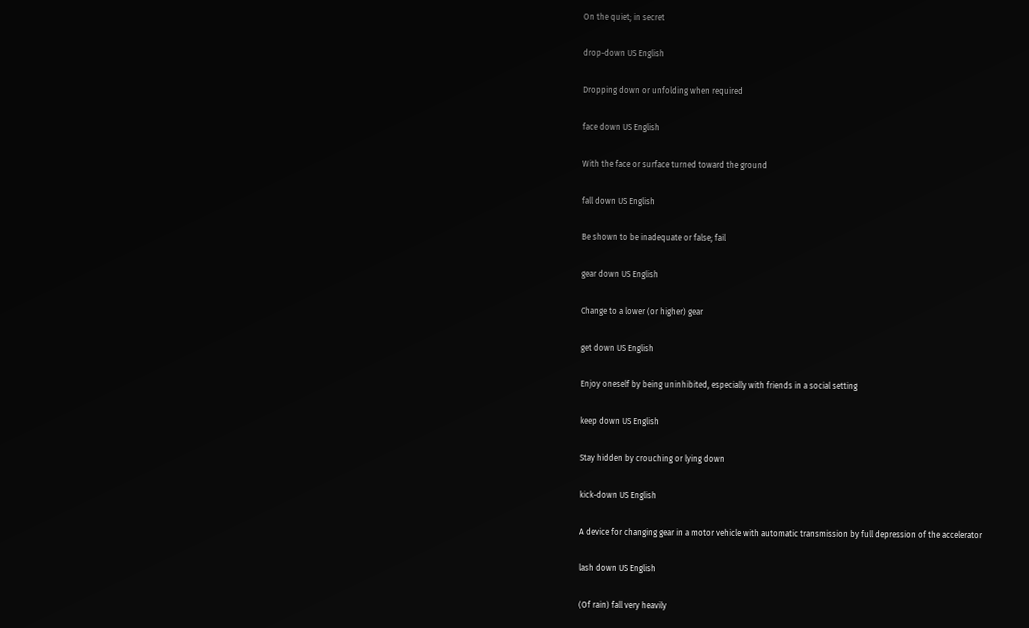On the quiet; in secret

drop-down US English

Dropping down or unfolding when required

face down US English

With the face or surface turned toward the ground

fall down US English

Be shown to be inadequate or false; fail

gear down US English

Change to a lower (or higher) gear

get down US English

Enjoy oneself by being uninhibited, especially with friends in a social setting

keep down US English

Stay hidden by crouching or lying down

kick-down US English

A device for changing gear in a motor vehicle with automatic transmission by full depression of the accelerator

lash down US English

(Of rain) fall very heavily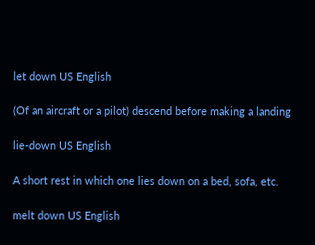let down US English

(Of an aircraft or a pilot) descend before making a landing

lie-down US English

A short rest in which one lies down on a bed, sofa, etc.

melt down US English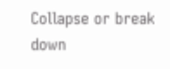Collapse or break down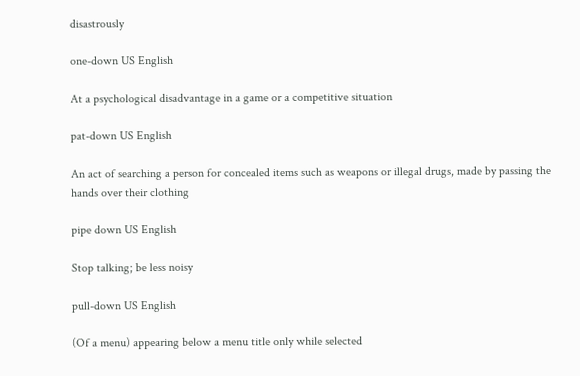disastrously

one-down US English

At a psychological disadvantage in a game or a competitive situation

pat-down US English

An act of searching a person for concealed items such as weapons or illegal drugs, made by passing the hands over their clothing

pipe down US English

Stop talking; be less noisy

pull-down US English

(Of a menu) appearing below a menu title only while selected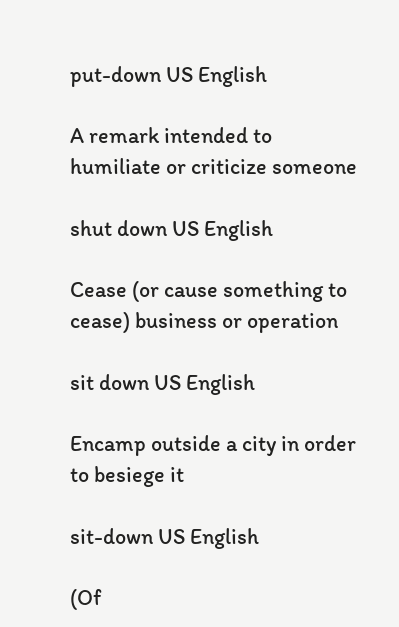put-down US English

A remark intended to humiliate or criticize someone

shut down US English

Cease (or cause something to cease) business or operation

sit down US English

Encamp outside a city in order to besiege it

sit-down US English

(Of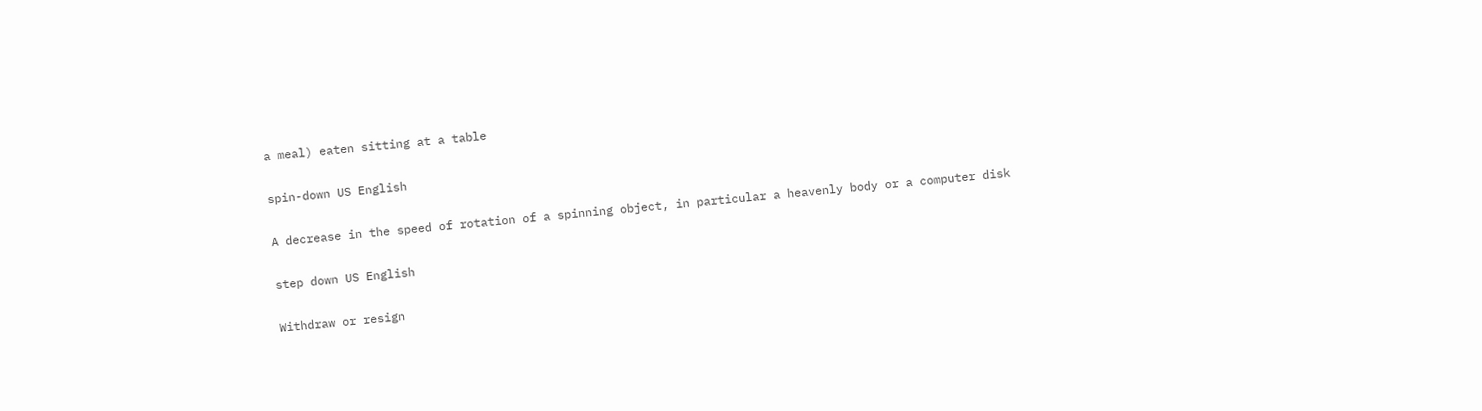a meal) eaten sitting at a table

spin-down US English

A decrease in the speed of rotation of a spinning object, in particular a heavenly body or a computer disk

step down US English

Withdraw or resign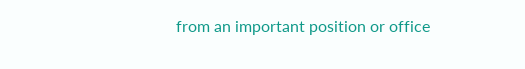from an important position or office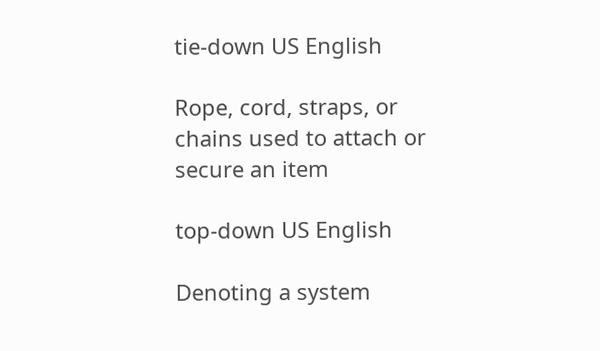tie-down US English

Rope, cord, straps, or chains used to attach or secure an item

top-down US English

Denoting a system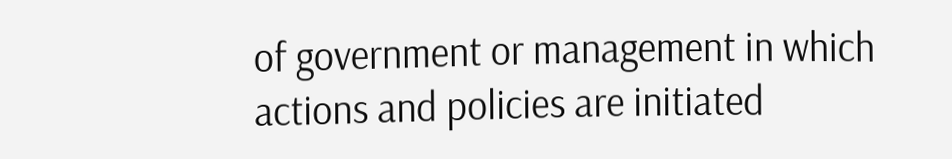of government or management in which actions and policies are initiated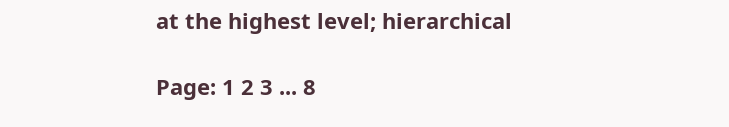at the highest level; hierarchical

Page: 1 2 3 ... 8